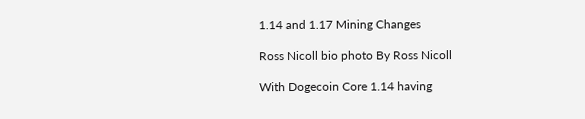1.14 and 1.17 Mining Changes

Ross Nicoll bio photo By Ross Nicoll

With Dogecoin Core 1.14 having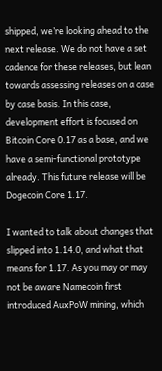shipped, we’re looking ahead to the next release. We do not have a set cadence for these releases, but lean towards assessing releases on a case by case basis. In this case, development effort is focused on Bitcoin Core 0.17 as a base, and we have a semi-functional prototype already. This future release will be Dogecoin Core 1.17.

I wanted to talk about changes that slipped into 1.14.0, and what that means for 1.17. As you may or may not be aware Namecoin first introduced AuxPoW mining, which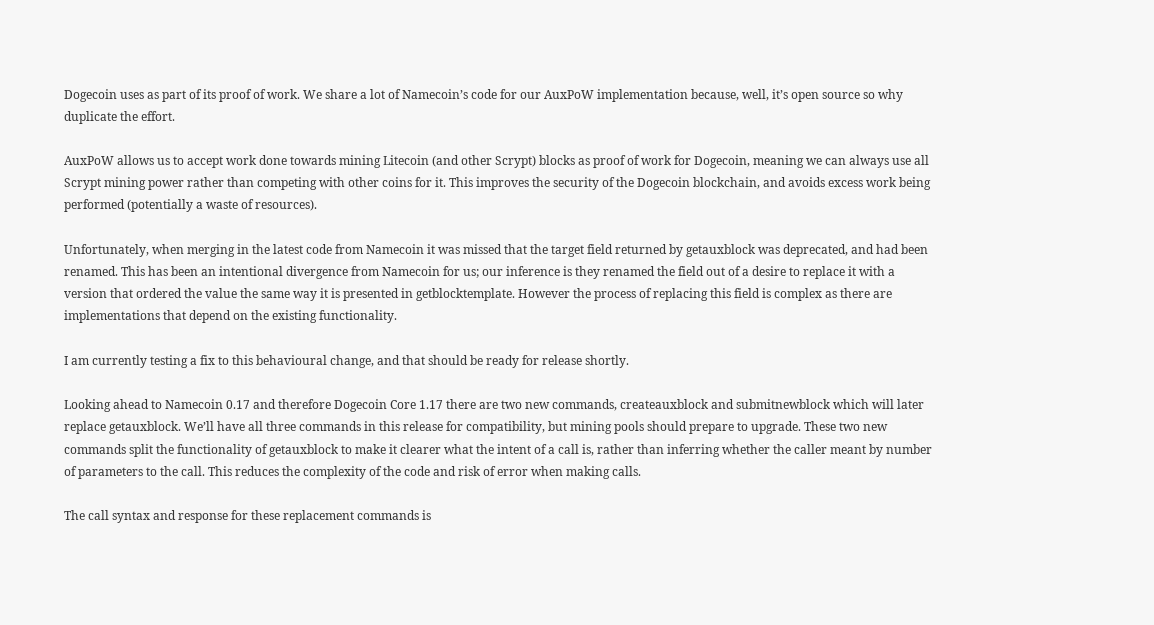Dogecoin uses as part of its proof of work. We share a lot of Namecoin’s code for our AuxPoW implementation because, well, it’s open source so why duplicate the effort.

AuxPoW allows us to accept work done towards mining Litecoin (and other Scrypt) blocks as proof of work for Dogecoin, meaning we can always use all Scrypt mining power rather than competing with other coins for it. This improves the security of the Dogecoin blockchain, and avoids excess work being performed (potentially a waste of resources).

Unfortunately, when merging in the latest code from Namecoin it was missed that the target field returned by getauxblock was deprecated, and had been renamed. This has been an intentional divergence from Namecoin for us; our inference is they renamed the field out of a desire to replace it with a version that ordered the value the same way it is presented in getblocktemplate. However the process of replacing this field is complex as there are implementations that depend on the existing functionality.

I am currently testing a fix to this behavioural change, and that should be ready for release shortly.

Looking ahead to Namecoin 0.17 and therefore Dogecoin Core 1.17 there are two new commands, createauxblock and submitnewblock which will later replace getauxblock. We’ll have all three commands in this release for compatibility, but mining pools should prepare to upgrade. These two new commands split the functionality of getauxblock to make it clearer what the intent of a call is, rather than inferring whether the caller meant by number of parameters to the call. This reduces the complexity of the code and risk of error when making calls.

The call syntax and response for these replacement commands is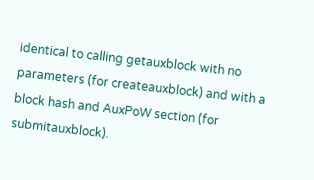identical to calling getauxblock with no parameters (for createauxblock) and with a block hash and AuxPoW section (for submitauxblock).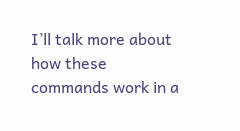I’ll talk more about how these commands work in a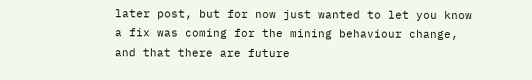later post, but for now just wanted to let you know a fix was coming for the mining behaviour change, and that there are future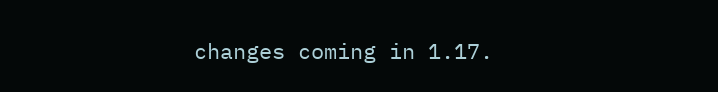changes coming in 1.17.